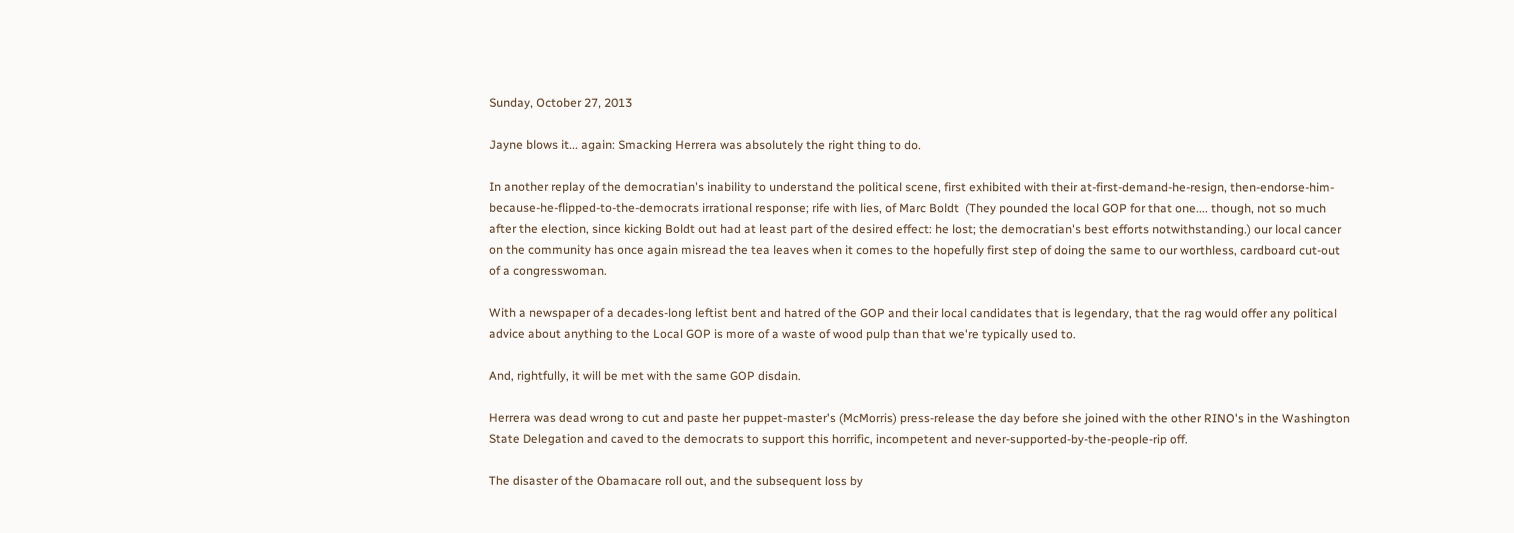Sunday, October 27, 2013

Jayne blows it... again: Smacking Herrera was absolutely the right thing to do.

In another replay of the democratian's inability to understand the political scene, first exhibited with their at-first-demand-he-resign, then-endorse-him-because-he-flipped-to-the-democrats irrational response; rife with lies, of Marc Boldt  (They pounded the local GOP for that one.... though, not so much after the election, since kicking Boldt out had at least part of the desired effect: he lost; the democratian's best efforts notwithstanding.) our local cancer on the community has once again misread the tea leaves when it comes to the hopefully first step of doing the same to our worthless, cardboard cut-out of a congresswoman.

With a newspaper of a decades-long leftist bent and hatred of the GOP and their local candidates that is legendary, that the rag would offer any political advice about anything to the Local GOP is more of a waste of wood pulp than that we're typically used to.

And, rightfully, it will be met with the same GOP disdain.

Herrera was dead wrong to cut and paste her puppet-master's (McMorris) press-release the day before she joined with the other RINO's in the Washington State Delegation and caved to the democrats to support this horrific, incompetent and never-supported-by-the-people-rip off.

The disaster of the Obamacare roll out, and the subsequent loss by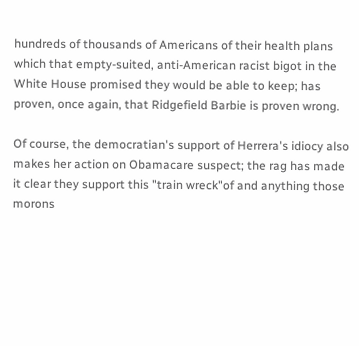hundreds of thousands of Americans of their health plans which that empty-suited, anti-American racist bigot in the White House promised they would be able to keep; has proven, once again, that Ridgefield Barbie is proven wrong.

Of course, the democratian's support of Herrera's idiocy also makes her action on Obamacare suspect; the rag has made it clear they support this "train wreck"of and anything those morons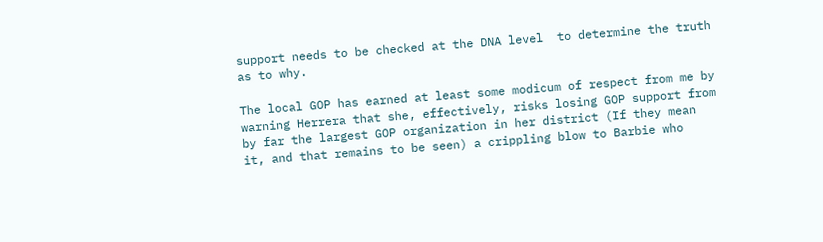support needs to be checked at the DNA level  to determine the truth as to why.

The local GOP has earned at least some modicum of respect from me by warning Herrera that she, effectively, risks losing GOP support from by far the largest GOP organization in her district (If they mean it, and that remains to be seen) a crippling blow to Barbie who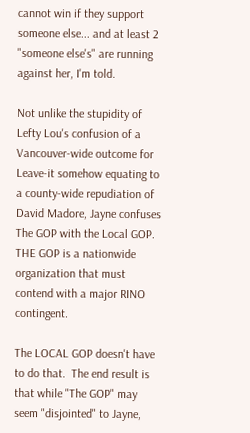cannot win if they support someone else... and at least 2 "someone else's" are running against her, I'm told.

Not unlike the stupidity of Lefty Lou's confusion of a Vancouver-wide outcome for Leave-it somehow equating to a county-wide repudiation of  David Madore, Jayne confuses The GOP with the Local GOP.  THE GOP is a nationwide organization that must contend with a major RINO contingent.

The LOCAL GOP doesn't have to do that.  The end result is that while "The GOP" may seem "disjointed" to Jayne,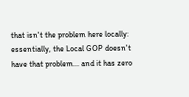that isn't the problem here locally: essentially, the Local GOP doesn't have that problem... and it has zero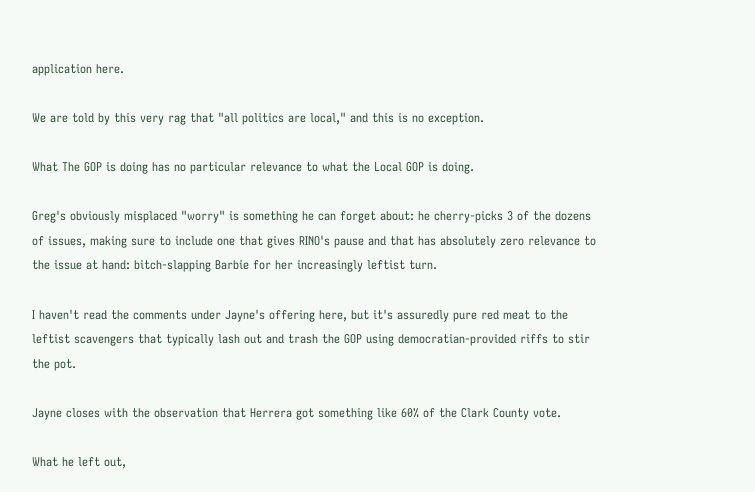application here.

We are told by this very rag that "all politics are local," and this is no exception.

What The GOP is doing has no particular relevance to what the Local GOP is doing.

Greg's obviously misplaced "worry" is something he can forget about: he cherry-picks 3 of the dozens of issues, making sure to include one that gives RINO's pause and that has absolutely zero relevance to the issue at hand: bitch-slapping Barbie for her increasingly leftist turn.

I haven't read the comments under Jayne's offering here, but it's assuredly pure red meat to the leftist scavengers that typically lash out and trash the GOP using democratian-provided riffs to stir the pot.

Jayne closes with the observation that Herrera got something like 60% of the Clark County vote.

What he left out,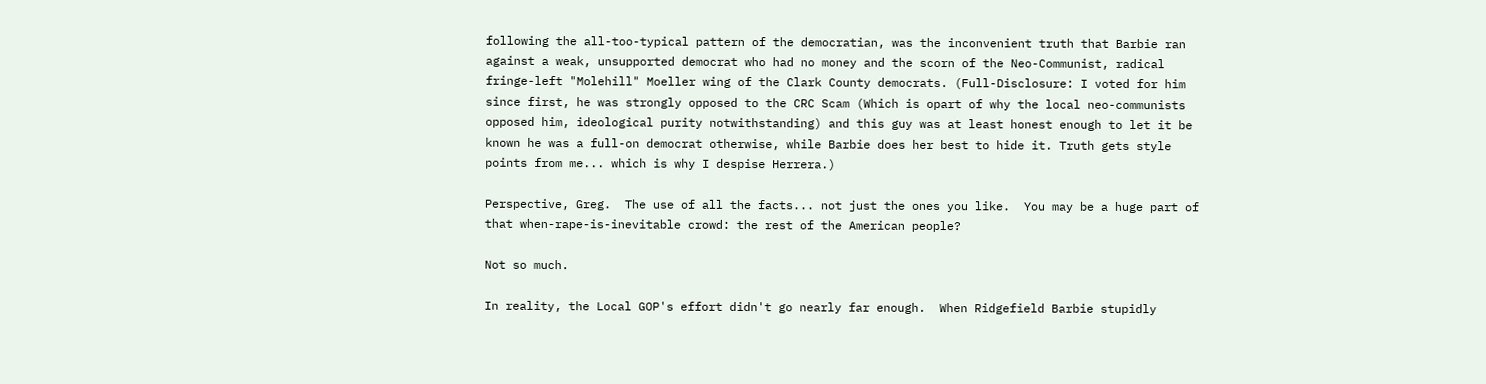following the all-too-typical pattern of the democratian, was the inconvenient truth that Barbie ran against a weak, unsupported democrat who had no money and the scorn of the Neo-Communist, radical fringe-left "Molehill" Moeller wing of the Clark County democrats. (Full-Disclosure: I voted for him since first, he was strongly opposed to the CRC Scam (Which is opart of why the local neo-communists opposed him, ideological purity notwithstanding) and this guy was at least honest enough to let it be known he was a full-on democrat otherwise, while Barbie does her best to hide it. Truth gets style points from me... which is why I despise Herrera.)

Perspective, Greg.  The use of all the facts... not just the ones you like.  You may be a huge part of that when-rape-is-inevitable crowd: the rest of the American people?

Not so much.

In reality, the Local GOP's effort didn't go nearly far enough.  When Ridgefield Barbie stupidly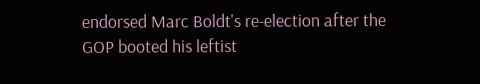endorsed Marc Boldt's re-election after the GOP booted his leftist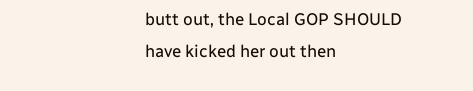butt out, the Local GOP SHOULD have kicked her out then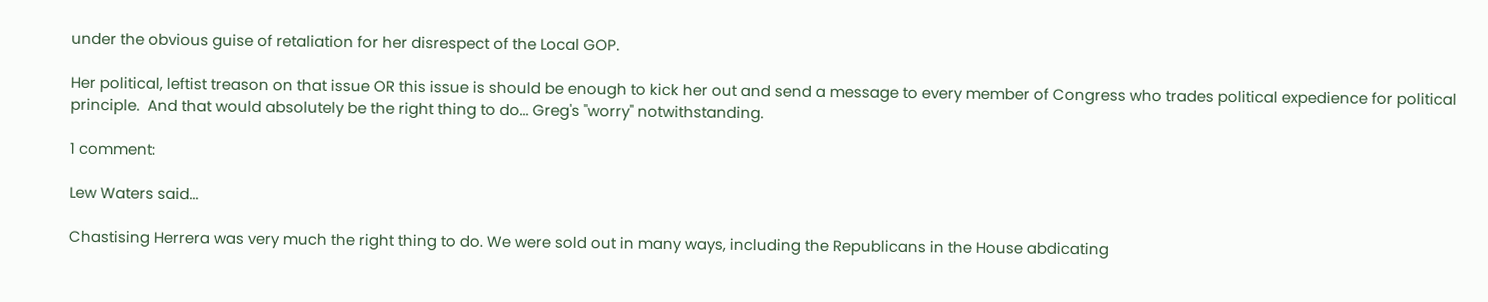under the obvious guise of retaliation for her disrespect of the Local GOP.

Her political, leftist treason on that issue OR this issue is should be enough to kick her out and send a message to every member of Congress who trades political expedience for political principle.  And that would absolutely be the right thing to do... Greg's "worry" notwithstanding.

1 comment:

Lew Waters said...

Chastising Herrera was very much the right thing to do. We were sold out in many ways, including the Republicans in the House abdicating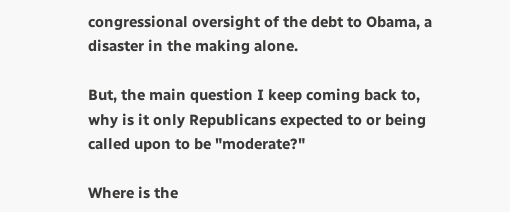congressional oversight of the debt to Obama, a disaster in the making alone.

But, the main question I keep coming back to, why is it only Republicans expected to or being called upon to be "moderate?"

Where is the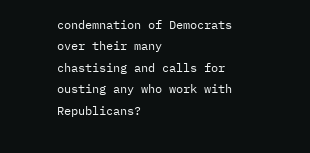condemnation of Democrats over their many chastising and calls for ousting any who work with Republicans?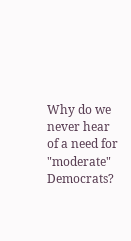Why do we never hear of a need for "moderate" Democrats?